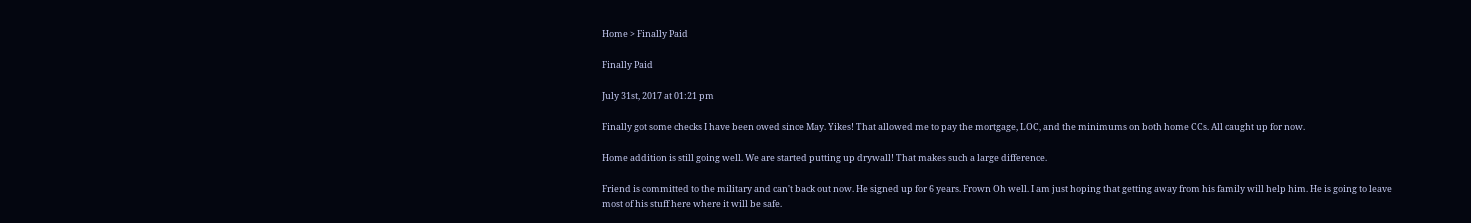Home > Finally Paid

Finally Paid

July 31st, 2017 at 01:21 pm

Finally got some checks I have been owed since May. Yikes! That allowed me to pay the mortgage, LOC, and the minimums on both home CCs. All caught up for now.

Home addition is still going well. We are started putting up drywall! That makes such a large difference.

Friend is committed to the military and can't back out now. He signed up for 6 years. Frown Oh well. I am just hoping that getting away from his family will help him. He is going to leave most of his stuff here where it will be safe.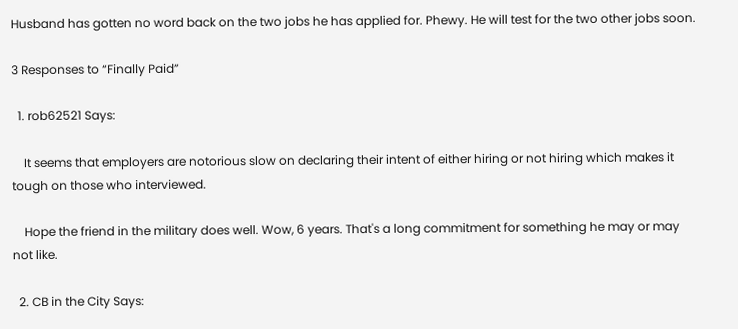Husband has gotten no word back on the two jobs he has applied for. Phewy. He will test for the two other jobs soon.

3 Responses to “Finally Paid”

  1. rob62521 Says:

    It seems that employers are notorious slow on declaring their intent of either hiring or not hiring which makes it tough on those who interviewed.

    Hope the friend in the military does well. Wow, 6 years. That's a long commitment for something he may or may not like.

  2. CB in the City Says: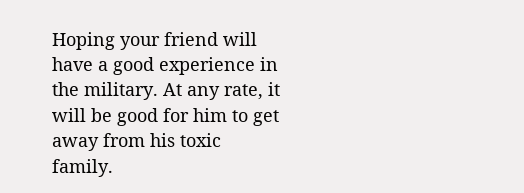Hoping your friend will have a good experience in the military. At any rate, it will be good for him to get away from his toxic family.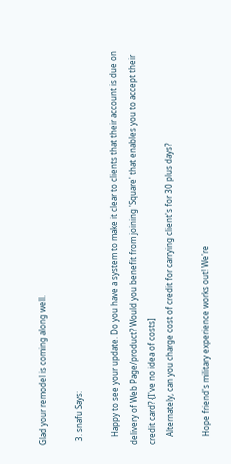Glad your remodel is coming along well.

  3. snafu Says:

    Happy to see your update. Do you have a system to make it clear to clients that their account is due on delivery of Web Page/product? Would you benefit from joining 'Square' that enables you to accept their credit card? {I've no idea of costs]
    Alternately, can you charge cost of credit for carrying client's for 30 plus days?

    Hope friend's military experience works out! We're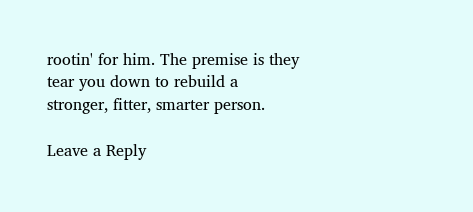rootin' for him. The premise is they tear you down to rebuild a stronger, fitter, smarter person.

Leave a Reply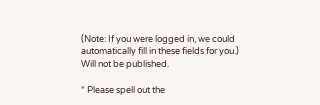(Note: If you were logged in, we could automatically fill in these fields for you.)
Will not be published.

* Please spell out the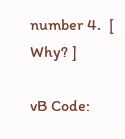number 4.  [ Why? ]

vB Code: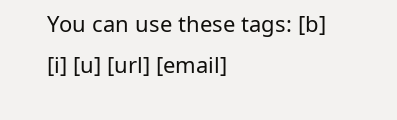You can use these tags: [b] [i] [u] [url] [email]